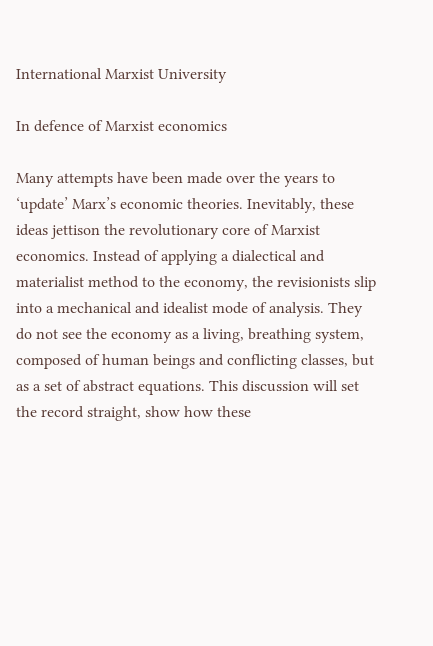International Marxist University

In defence of Marxist economics

Many attempts have been made over the years to ‘update’ Marx’s economic theories. Inevitably, these ideas jettison the revolutionary core of Marxist economics. Instead of applying a dialectical and materialist method to the economy, the revisionists slip into a mechanical and idealist mode of analysis. They do not see the economy as a living, breathing system, composed of human beings and conflicting classes, but as a set of abstract equations. This discussion will set the record straight, show how these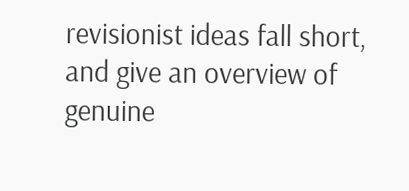revisionist ideas fall short, and give an overview of genuine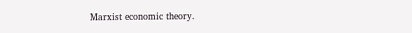Marxist economic theory.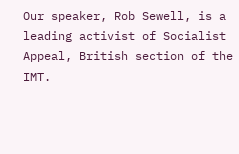Our speaker, Rob Sewell, is a leading activist of Socialist Appeal, British section of the IMT.